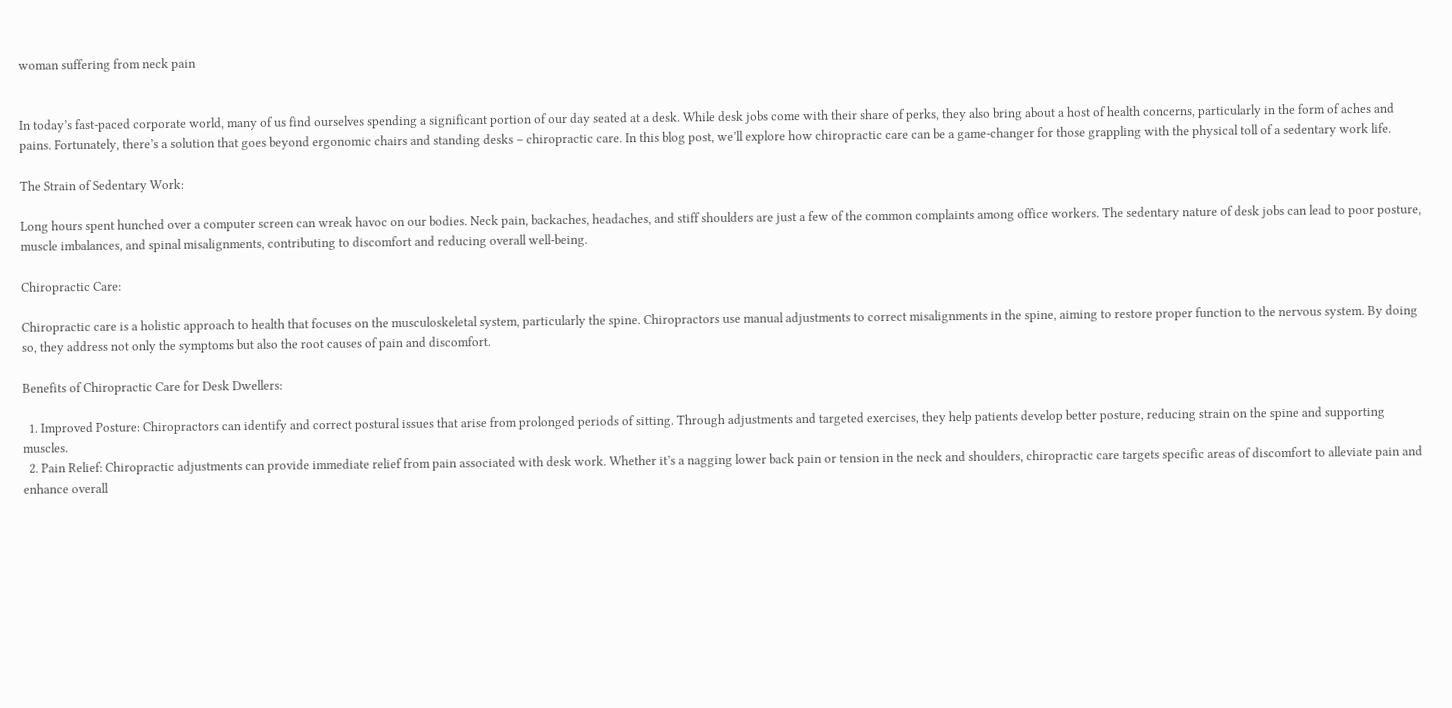woman suffering from neck pain


In today’s fast-paced corporate world, many of us find ourselves spending a significant portion of our day seated at a desk. While desk jobs come with their share of perks, they also bring about a host of health concerns, particularly in the form of aches and pains. Fortunately, there’s a solution that goes beyond ergonomic chairs and standing desks – chiropractic care. In this blog post, we’ll explore how chiropractic care can be a game-changer for those grappling with the physical toll of a sedentary work life.

The Strain of Sedentary Work:

Long hours spent hunched over a computer screen can wreak havoc on our bodies. Neck pain, backaches, headaches, and stiff shoulders are just a few of the common complaints among office workers. The sedentary nature of desk jobs can lead to poor posture, muscle imbalances, and spinal misalignments, contributing to discomfort and reducing overall well-being.

Chiropractic Care:

Chiropractic care is a holistic approach to health that focuses on the musculoskeletal system, particularly the spine. Chiropractors use manual adjustments to correct misalignments in the spine, aiming to restore proper function to the nervous system. By doing so, they address not only the symptoms but also the root causes of pain and discomfort.

Benefits of Chiropractic Care for Desk Dwellers:

  1. Improved Posture: Chiropractors can identify and correct postural issues that arise from prolonged periods of sitting. Through adjustments and targeted exercises, they help patients develop better posture, reducing strain on the spine and supporting muscles.
  2. Pain Relief: Chiropractic adjustments can provide immediate relief from pain associated with desk work. Whether it’s a nagging lower back pain or tension in the neck and shoulders, chiropractic care targets specific areas of discomfort to alleviate pain and enhance overall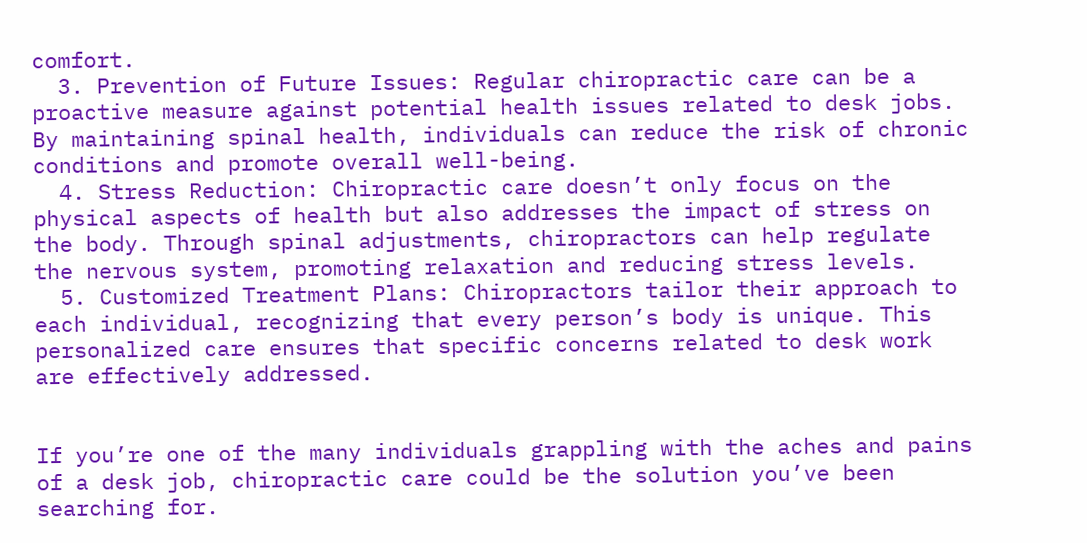comfort.
  3. Prevention of Future Issues: Regular chiropractic care can be a proactive measure against potential health issues related to desk jobs. By maintaining spinal health, individuals can reduce the risk of chronic conditions and promote overall well-being.
  4. Stress Reduction: Chiropractic care doesn’t only focus on the physical aspects of health but also addresses the impact of stress on the body. Through spinal adjustments, chiropractors can help regulate the nervous system, promoting relaxation and reducing stress levels.
  5. Customized Treatment Plans: Chiropractors tailor their approach to each individual, recognizing that every person’s body is unique. This personalized care ensures that specific concerns related to desk work are effectively addressed.


If you’re one of the many individuals grappling with the aches and pains of a desk job, chiropractic care could be the solution you’ve been searching for.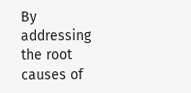By addressing the root causes of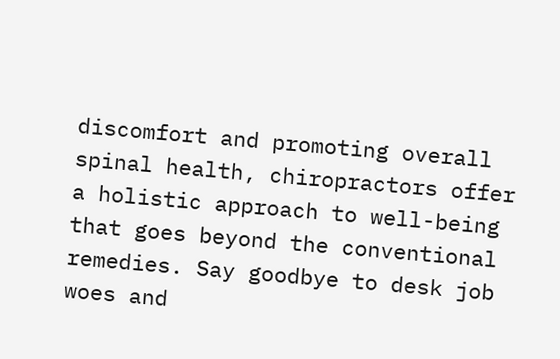discomfort and promoting overall spinal health, chiropractors offer a holistic approach to well-being that goes beyond the conventional remedies. Say goodbye to desk job woes and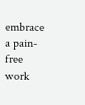embrace a pain-free work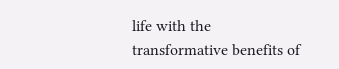life with the transformative benefits of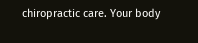chiropractic care. Your body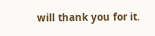will thank you for it.